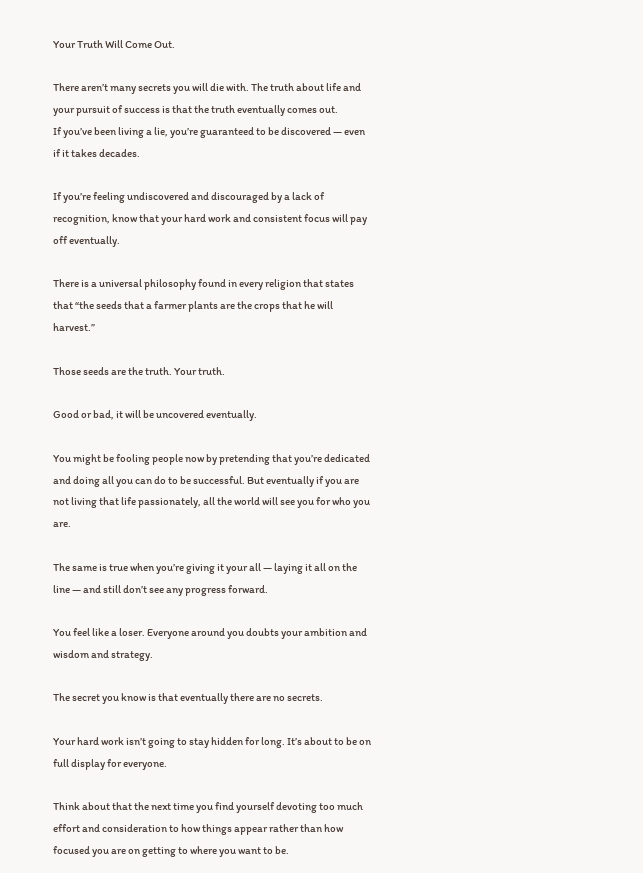Your Truth Will Come Out.

There aren’t many secrets you will die with. The truth about life and your pursuit of success is that the truth eventually comes out.
If you’ve been living a lie, you’re guaranteed to be discovered — even if it takes decades.

If you’re feeling undiscovered and discouraged by a lack of recognition, know that your hard work and consistent focus will pay off eventually.

There is a universal philosophy found in every religion that states that “the seeds that a farmer plants are the crops that he will harvest.”

Those seeds are the truth. Your truth.

Good or bad, it will be uncovered eventually.

You might be fooling people now by pretending that you’re dedicated and doing all you can do to be successful. But eventually if you are not living that life passionately, all the world will see you for who you are.

The same is true when you’re giving it your all — laying it all on the line — and still don’t see any progress forward.

You feel like a loser. Everyone around you doubts your ambition and wisdom and strategy.

The secret you know is that eventually there are no secrets.

Your hard work isn’t going to stay hidden for long. It’s about to be on full display for everyone.

Think about that the next time you find yourself devoting too much effort and consideration to how things appear rather than how focused you are on getting to where you want to be.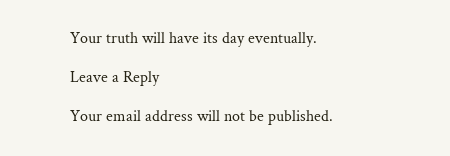Your truth will have its day eventually.

Leave a Reply

Your email address will not be published.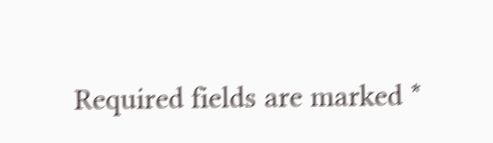Required fields are marked *